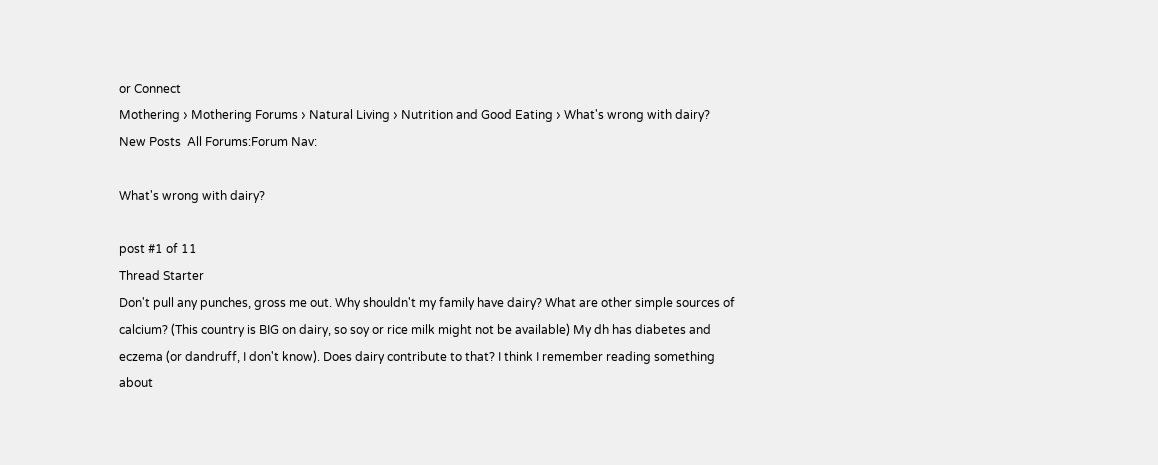or Connect
Mothering › Mothering Forums › Natural Living › Nutrition and Good Eating › What's wrong with dairy?
New Posts  All Forums:Forum Nav:

What's wrong with dairy?

post #1 of 11
Thread Starter
Don't pull any punches, gross me out. Why shouldn't my family have dairy? What are other simple sources of calcium? (This country is BIG on dairy, so soy or rice milk might not be available) My dh has diabetes and eczema (or dandruff, I don't know). Does dairy contribute to that? I think I remember reading something about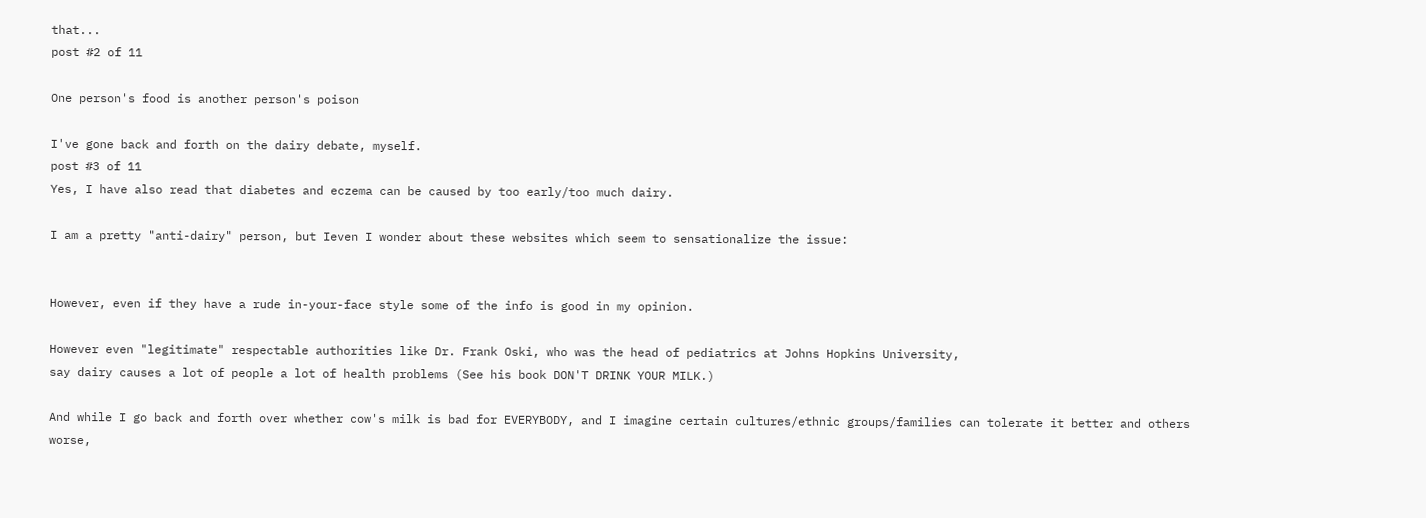that...
post #2 of 11

One person's food is another person's poison

I've gone back and forth on the dairy debate, myself.
post #3 of 11
Yes, I have also read that diabetes and eczema can be caused by too early/too much dairy.

I am a pretty "anti-dairy" person, but Ieven I wonder about these websites which seem to sensationalize the issue:


However, even if they have a rude in-your-face style some of the info is good in my opinion.

However even "legitimate" respectable authorities like Dr. Frank Oski, who was the head of pediatrics at Johns Hopkins University,
say dairy causes a lot of people a lot of health problems (See his book DON'T DRINK YOUR MILK.)

And while I go back and forth over whether cow's milk is bad for EVERYBODY, and I imagine certain cultures/ethnic groups/families can tolerate it better and others worse,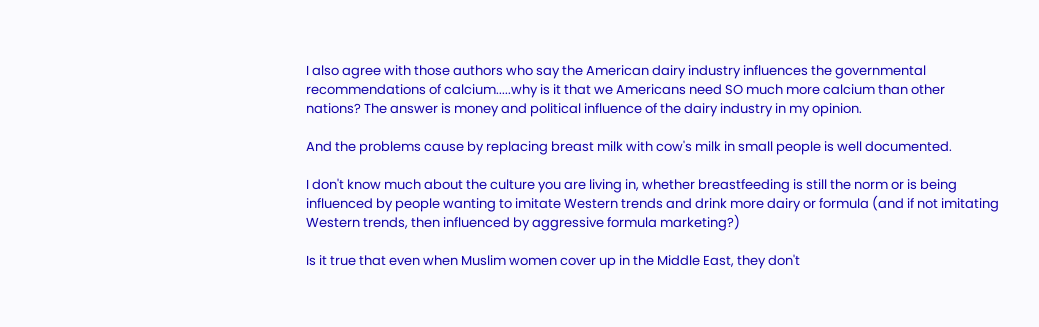I also agree with those authors who say the American dairy industry influences the governmental recommendations of calcium.....why is it that we Americans need SO much more calcium than other nations? The answer is money and political influence of the dairy industry in my opinion.

And the problems cause by replacing breast milk with cow's milk in small people is well documented.

I don't know much about the culture you are living in, whether breastfeeding is still the norm or is being influenced by people wanting to imitate Western trends and drink more dairy or formula (and if not imitating Western trends, then influenced by aggressive formula marketing?)

Is it true that even when Muslim women cover up in the Middle East, they don't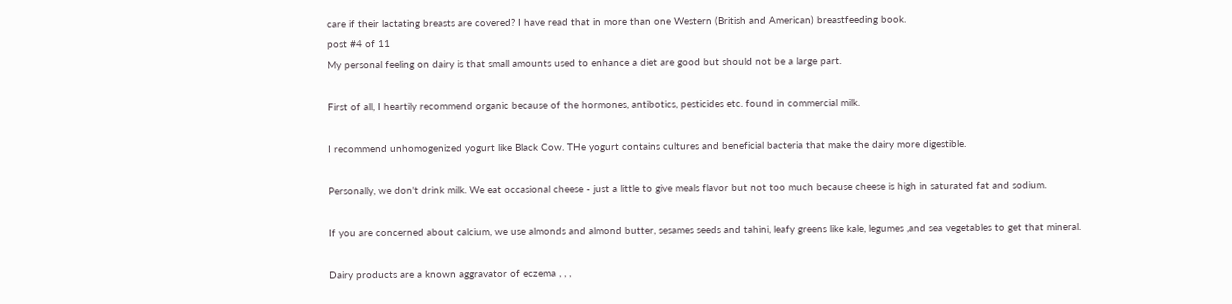care if their lactating breasts are covered? I have read that in more than one Western (British and American) breastfeeding book.
post #4 of 11
My personal feeling on dairy is that small amounts used to enhance a diet are good but should not be a large part.

First of all, I heartily recommend organic because of the hormones, antibotics, pesticides etc. found in commercial milk.

I recommend unhomogenized yogurt like Black Cow. THe yogurt contains cultures and beneficial bacteria that make the dairy more digestible.

Personally, we don't drink milk. We eat occasional cheese - just a little to give meals flavor but not too much because cheese is high in saturated fat and sodium.

If you are concerned about calcium, we use almonds and almond butter, sesames seeds and tahini, leafy greens like kale, legumes ,and sea vegetables to get that mineral.

Dairy products are a known aggravator of eczema , , ,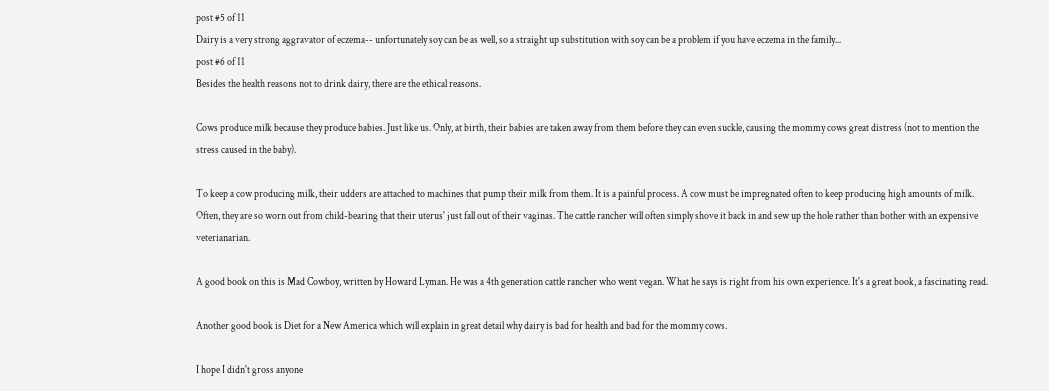post #5 of 11
Dairy is a very strong aggravator of eczema-- unfortunately soy can be as well, so a straight up substitution with soy can be a problem if you have eczema in the family...
post #6 of 11
Besides the health reasons not to drink dairy, there are the ethical reasons.

Cows produce milk because they produce babies. Just like us. Only, at birth, their babies are taken away from them before they can even suckle, causing the mommy cows great distress (not to mention the stress caused in the baby).

To keep a cow producing milk, their udders are attached to machines that pump their milk from them. It is a painful process. A cow must be impregnated often to keep producing high amounts of milk. Often, they are so worn out from child-bearing that their uterus' just fall out of their vaginas. The cattle rancher will often simply shove it back in and sew up the hole rather than bother with an expensive veterianarian.

A good book on this is Mad Cowboy, written by Howard Lyman. He was a 4th generation cattle rancher who went vegan. What he says is right from his own experience. It's a great book, a fascinating read.

Another good book is Diet for a New America which will explain in great detail why dairy is bad for health and bad for the mommy cows.

I hope I didn't gross anyone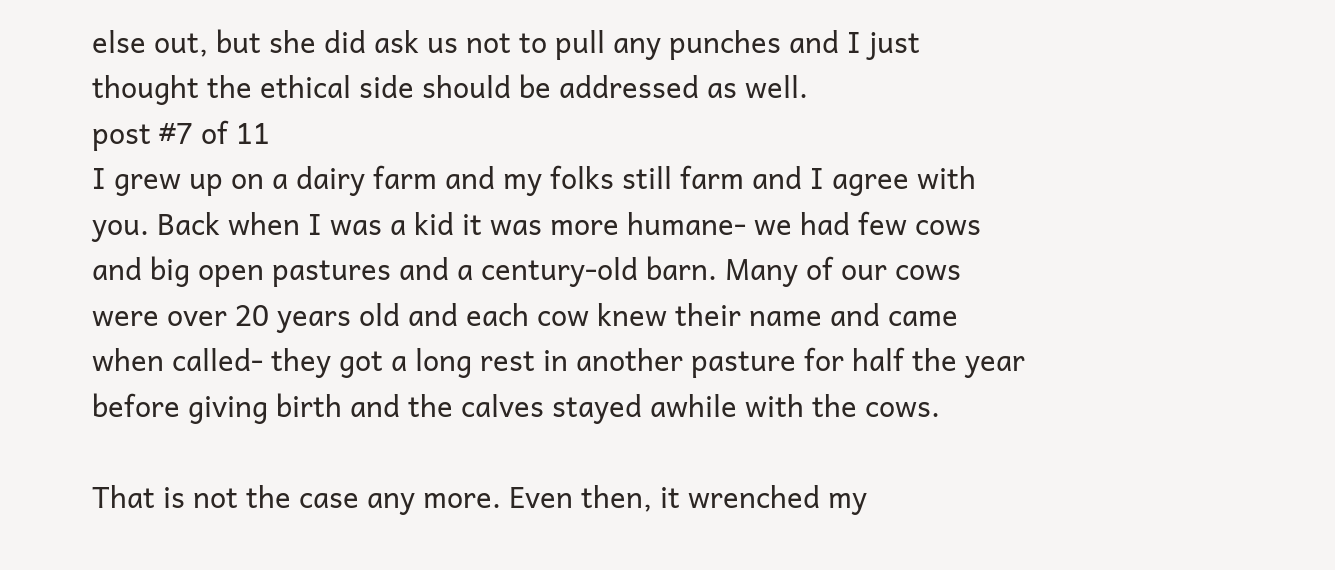else out, but she did ask us not to pull any punches and I just thought the ethical side should be addressed as well.
post #7 of 11
I grew up on a dairy farm and my folks still farm and I agree with you. Back when I was a kid it was more humane- we had few cows and big open pastures and a century-old barn. Many of our cows were over 20 years old and each cow knew their name and came when called- they got a long rest in another pasture for half the year before giving birth and the calves stayed awhile with the cows.

That is not the case any more. Even then, it wrenched my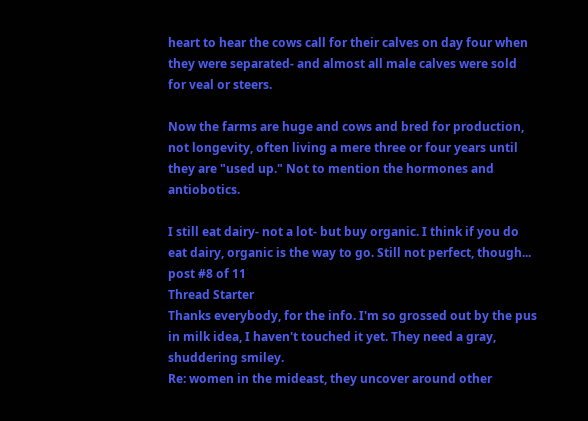heart to hear the cows call for their calves on day four when they were separated- and almost all male calves were sold for veal or steers.

Now the farms are huge and cows and bred for production, not longevity, often living a mere three or four years until they are "used up." Not to mention the hormones and antiobotics.

I still eat dairy- not a lot- but buy organic. I think if you do eat dairy, organic is the way to go. Still not perfect, though...
post #8 of 11
Thread Starter
Thanks everybody, for the info. I'm so grossed out by the pus in milk idea, I haven't touched it yet. They need a gray, shuddering smiley.
Re: women in the mideast, they uncover around other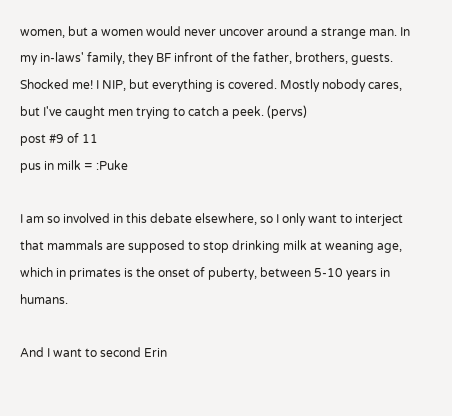women, but a women would never uncover around a strange man. In my in-laws' family, they BF infront of the father, brothers, guests. Shocked me! I NIP, but everything is covered. Mostly nobody cares, but I've caught men trying to catch a peek. (pervs)
post #9 of 11
pus in milk = :Puke

I am so involved in this debate elsewhere, so I only want to interject that mammals are supposed to stop drinking milk at weaning age, which in primates is the onset of puberty, between 5-10 years in humans.

And I want to second Erin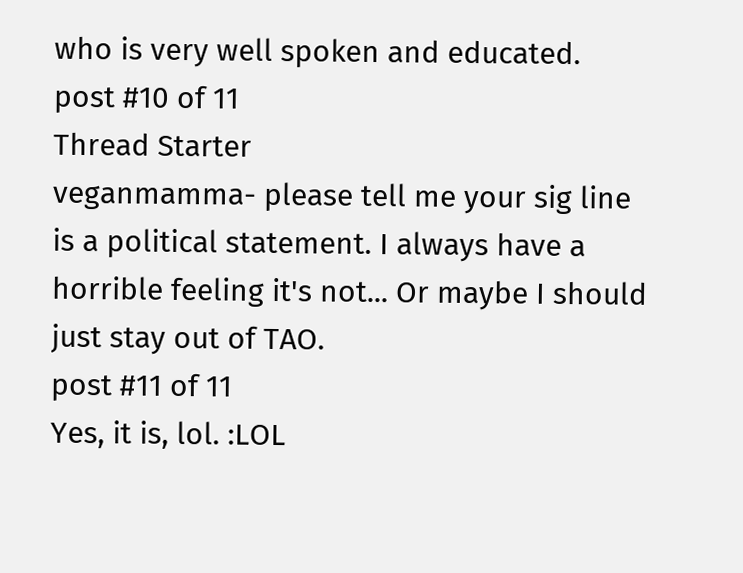who is very well spoken and educated.
post #10 of 11
Thread Starter
veganmamma- please tell me your sig line is a political statement. I always have a horrible feeling it's not... Or maybe I should just stay out of TAO.
post #11 of 11
Yes, it is, lol. :LOL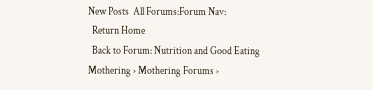New Posts  All Forums:Forum Nav:
  Return Home
  Back to Forum: Nutrition and Good Eating
Mothering › Mothering Forums ›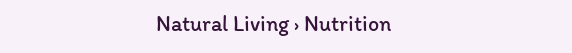Natural Living › Nutrition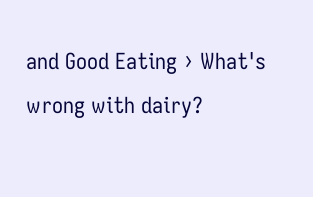and Good Eating › What's wrong with dairy?